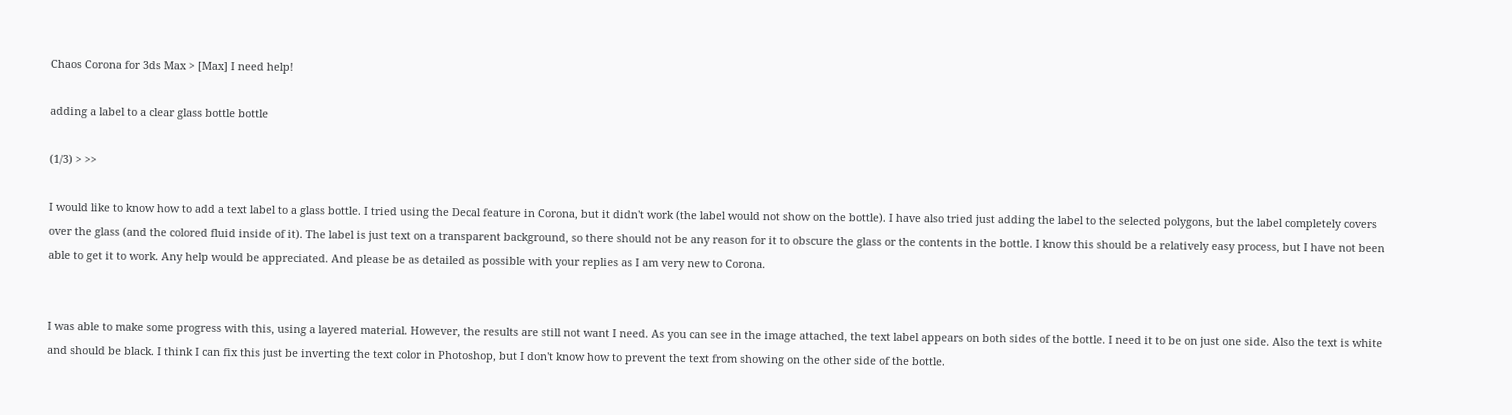Chaos Corona for 3ds Max > [Max] I need help!

adding a label to a clear glass bottle bottle

(1/3) > >>

I would like to know how to add a text label to a glass bottle. I tried using the Decal feature in Corona, but it didn't work (the label would not show on the bottle). I have also tried just adding the label to the selected polygons, but the label completely covers over the glass (and the colored fluid inside of it). The label is just text on a transparent background, so there should not be any reason for it to obscure the glass or the contents in the bottle. I know this should be a relatively easy process, but I have not been able to get it to work. Any help would be appreciated. And please be as detailed as possible with your replies as I am very new to Corona.


I was able to make some progress with this, using a layered material. However, the results are still not want I need. As you can see in the image attached, the text label appears on both sides of the bottle. I need it to be on just one side. Also the text is white and should be black. I think I can fix this just be inverting the text color in Photoshop, but I don't know how to prevent the text from showing on the other side of the bottle.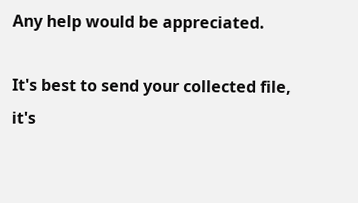Any help would be appreciated.

It's best to send your collected file, it's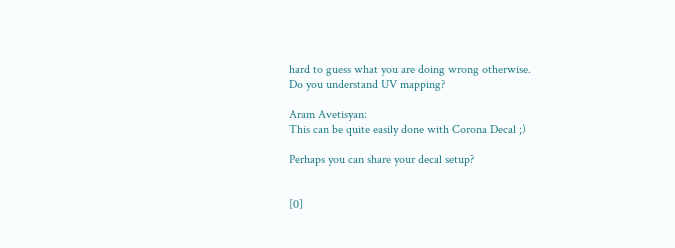hard to guess what you are doing wrong otherwise.
Do you understand UV mapping?

Aram Avetisyan:
This can be quite easily done with Corona Decal ;)

Perhaps you can share your decal setup?


[0]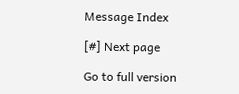Message Index

[#] Next page

Go to full version